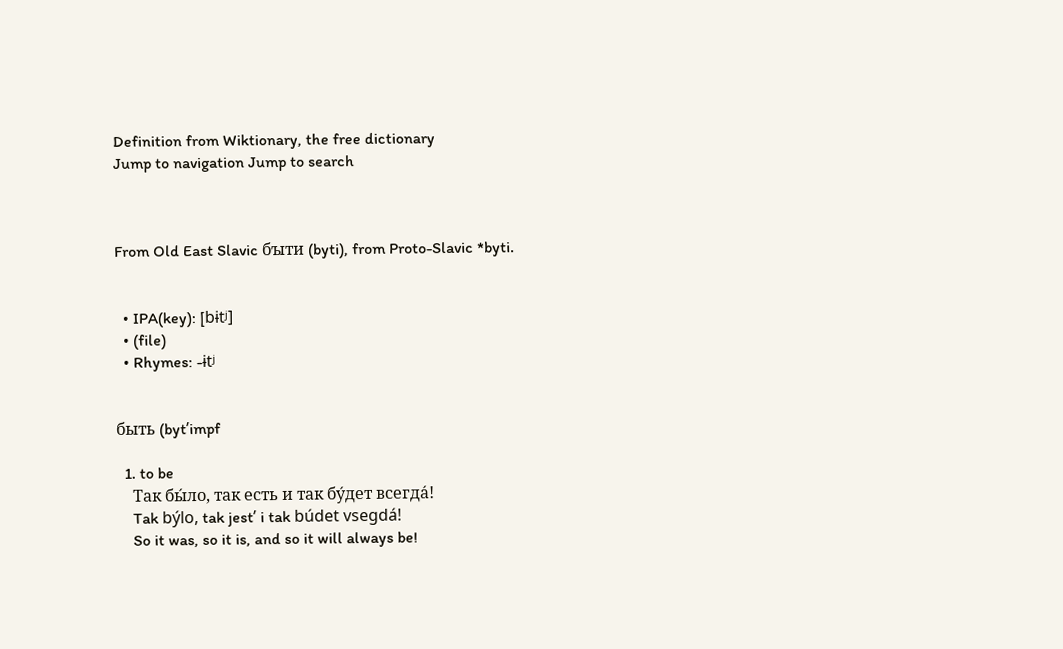Definition from Wiktionary, the free dictionary
Jump to navigation Jump to search



From Old East Slavic бꙑти (byti), from Proto-Slavic *byti.


  • IPA(key): [bɨtʲ]
  • (file)
  • Rhymes: -ɨtʲ


быть (bytʹimpf

  1. to be
    Так бы́ло, так есть и так бу́дет всегда́!
    Tak býlo, tak jestʹ i tak búdet vsegdá!
    So it was, so it is, and so it will always be!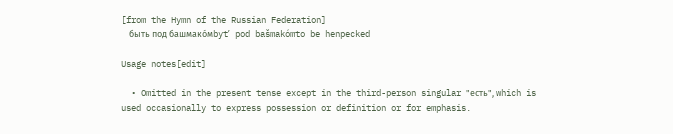[from the Hymn of the Russian Federation]
    быть под башмако́мbytʹ pod bašmakómto be henpecked

Usage notes[edit]

  • Omitted in the present tense except in the third-person singular "есть", which is used occasionally to express possession or definition or for emphasis.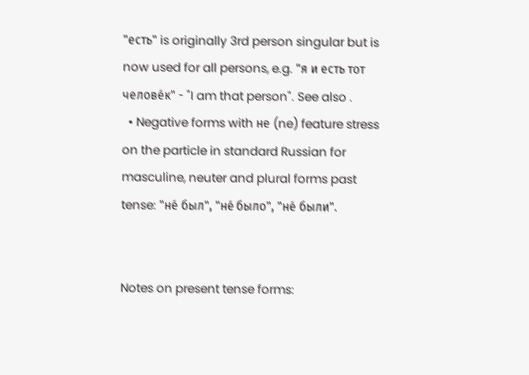"есть" is originally 3rd person singular but is now used for all persons, e.g. "я и есть тот челове́к" - "I am that person". See also .
  • Negative forms with не (ne) feature stress on the particle in standard Russian for masculine, neuter and plural forms past tense: "не́ был", "не́ было", "не́ были".


Notes on present tense forms: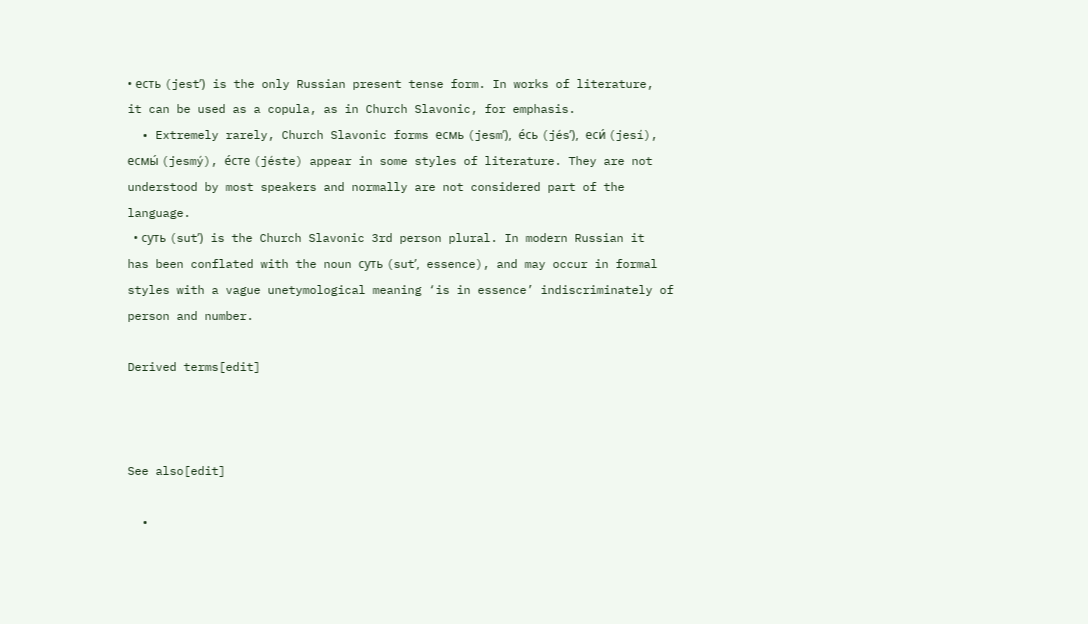• есть (jestʹ) is the only Russian present tense form. In works of literature, it can be used as a copula, as in Church Slavonic, for emphasis.
  • Extremely rarely, Church Slavonic forms есмь (jesmʹ), е́сь (jésʹ), еси́ (jesí), есмы́ (jesmý), е́сте (jéste) appear in some styles of literature. They are not understood by most speakers and normally are not considered part of the language.
  • суть (sutʹ) is the Church Slavonic 3rd person plural. In modern Russian it has been conflated with the noun суть (sutʹ, essence), and may occur in formal styles with a vague unetymological meaning ‘is in essence’ indiscriminately of person and number.

Derived terms[edit]



See also[edit]

  •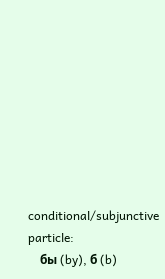conditional/subjunctive particle:
    бы (by), б (b)